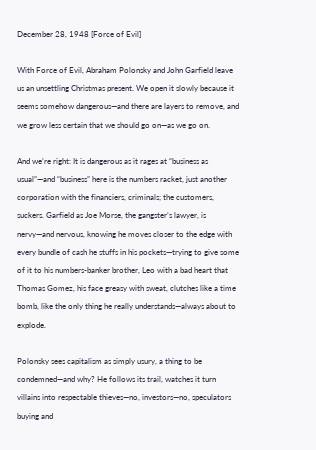December 28, 1948 [Force of Evil]

With Force of Evil, Abraham Polonsky and John Garfield leave us an unsettling Christmas present. We open it slowly because it seems somehow dangerous—and there are layers to remove, and we grow less certain that we should go on—as we go on.

And we’re right: It is dangerous as it rages at “business as usual”—and “business” here is the numbers racket, just another corporation with the financiers, criminals; the customers, suckers. Garfield as Joe Morse, the gangster’s lawyer, is nervy—and nervous, knowing he moves closer to the edge with every bundle of cash he stuffs in his pockets—trying to give some of it to his numbers-banker brother, Leo with a bad heart that Thomas Gomez, his face greasy with sweat, clutches like a time bomb, like the only thing he really understands—always about to explode.

Polonsky sees capitalism as simply usury, a thing to be condemned—and why? He follows its trail, watches it turn villains into respectable thieves—no, investors—no, speculators buying and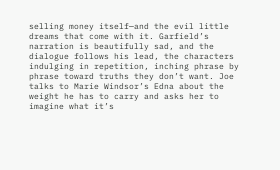selling money itself—and the evil little dreams that come with it. Garfield’s narration is beautifully sad, and the dialogue follows his lead, the characters indulging in repetition, inching phrase by phrase toward truths they don’t want. Joe talks to Marie Windsor’s Edna about the weight he has to carry and asks her to imagine what it’s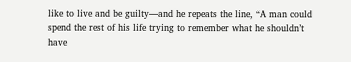like to live and be guilty—and he repeats the line, “A man could spend the rest of his life trying to remember what he shouldn’t have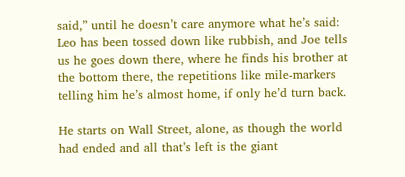said,” until he doesn’t care anymore what he’s said: Leo has been tossed down like rubbish, and Joe tells us he goes down there, where he finds his brother at the bottom there, the repetitions like mile-markers telling him he’s almost home, if only he’d turn back.

He starts on Wall Street, alone, as though the world had ended and all that’s left is the giant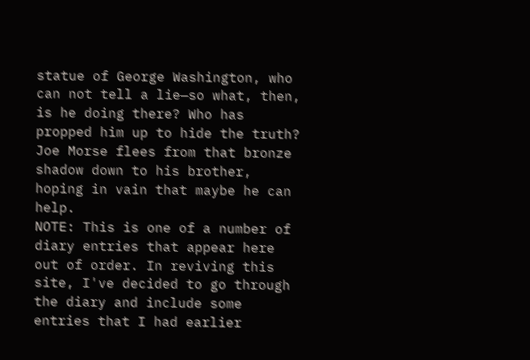statue of George Washington, who can not tell a lie—so what, then, is he doing there? Who has propped him up to hide the truth? Joe Morse flees from that bronze shadow down to his brother, hoping in vain that maybe he can help.
NOTE: This is one of a number of diary entries that appear here out of order. In reviving this site, I've decided to go through the diary and include some entries that I had earlier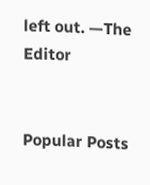left out. —The Editor


Popular Posts